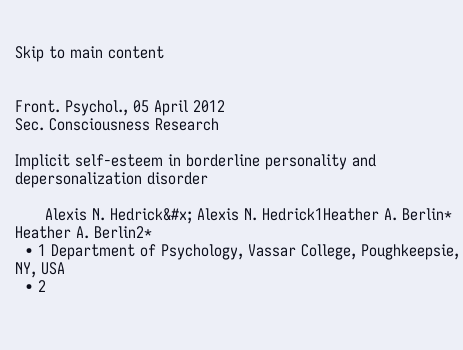Skip to main content


Front. Psychol., 05 April 2012
Sec. Consciousness Research

Implicit self-esteem in borderline personality and depersonalization disorder

      Alexis N. Hedrick&#x; Alexis N. Hedrick1Heather A. Berlin* Heather A. Berlin2*
  • 1 Department of Psychology, Vassar College, Poughkeepsie, NY, USA
  • 2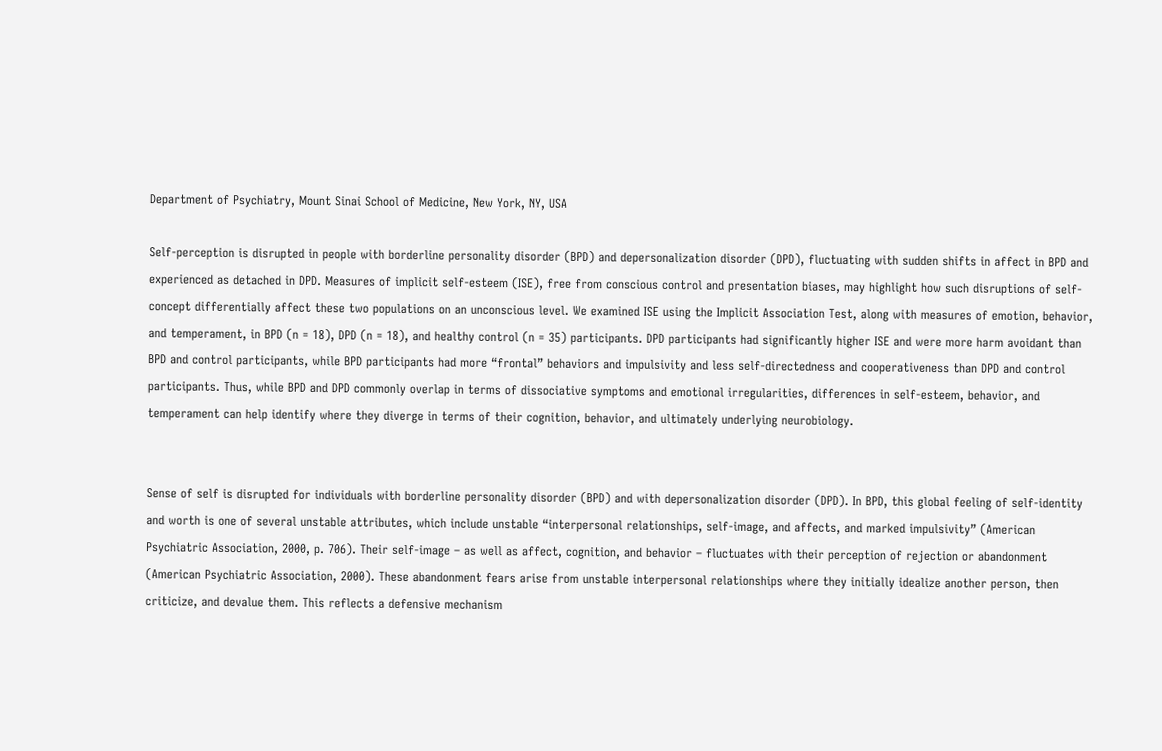Department of Psychiatry, Mount Sinai School of Medicine, New York, NY, USA

Self-perception is disrupted in people with borderline personality disorder (BPD) and depersonalization disorder (DPD), fluctuating with sudden shifts in affect in BPD and experienced as detached in DPD. Measures of implicit self-esteem (ISE), free from conscious control and presentation biases, may highlight how such disruptions of self-concept differentially affect these two populations on an unconscious level. We examined ISE using the Implicit Association Test, along with measures of emotion, behavior, and temperament, in BPD (n = 18), DPD (n = 18), and healthy control (n = 35) participants. DPD participants had significantly higher ISE and were more harm avoidant than BPD and control participants, while BPD participants had more “frontal” behaviors and impulsivity and less self-directedness and cooperativeness than DPD and control participants. Thus, while BPD and DPD commonly overlap in terms of dissociative symptoms and emotional irregularities, differences in self-esteem, behavior, and temperament can help identify where they diverge in terms of their cognition, behavior, and ultimately underlying neurobiology.


Sense of self is disrupted for individuals with borderline personality disorder (BPD) and with depersonalization disorder (DPD). In BPD, this global feeling of self-identity and worth is one of several unstable attributes, which include unstable “interpersonal relationships, self-image, and affects, and marked impulsivity” (American Psychiatric Association, 2000, p. 706). Their self-image – as well as affect, cognition, and behavior – fluctuates with their perception of rejection or abandonment (American Psychiatric Association, 2000). These abandonment fears arise from unstable interpersonal relationships where they initially idealize another person, then criticize, and devalue them. This reflects a defensive mechanism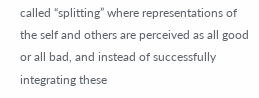called “splitting” where representations of the self and others are perceived as all good or all bad, and instead of successfully integrating these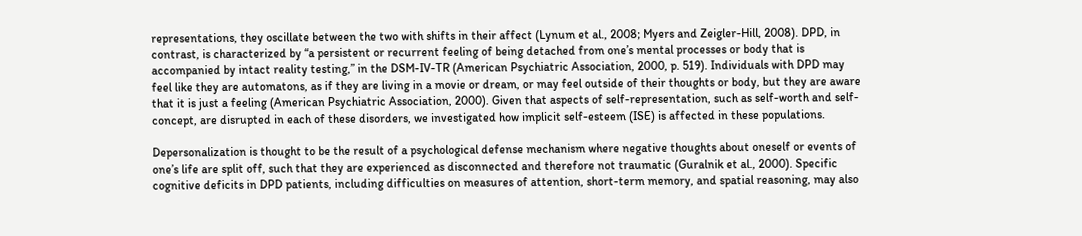representations, they oscillate between the two with shifts in their affect (Lynum et al., 2008; Myers and Zeigler-Hill, 2008). DPD, in contrast, is characterized by “a persistent or recurrent feeling of being detached from one’s mental processes or body that is accompanied by intact reality testing,” in the DSM-IV-TR (American Psychiatric Association, 2000, p. 519). Individuals with DPD may feel like they are automatons, as if they are living in a movie or dream, or may feel outside of their thoughts or body, but they are aware that it is just a feeling (American Psychiatric Association, 2000). Given that aspects of self-representation, such as self-worth and self-concept, are disrupted in each of these disorders, we investigated how implicit self-esteem (ISE) is affected in these populations.

Depersonalization is thought to be the result of a psychological defense mechanism where negative thoughts about oneself or events of one’s life are split off, such that they are experienced as disconnected and therefore not traumatic (Guralnik et al., 2000). Specific cognitive deficits in DPD patients, including difficulties on measures of attention, short-term memory, and spatial reasoning, may also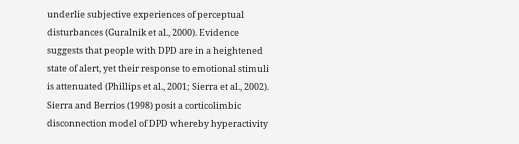underlie subjective experiences of perceptual disturbances (Guralnik et al., 2000). Evidence suggests that people with DPD are in a heightened state of alert, yet their response to emotional stimuli is attenuated (Phillips et al., 2001; Sierra et al., 2002). Sierra and Berrios (1998) posit a corticolimbic disconnection model of DPD whereby hyperactivity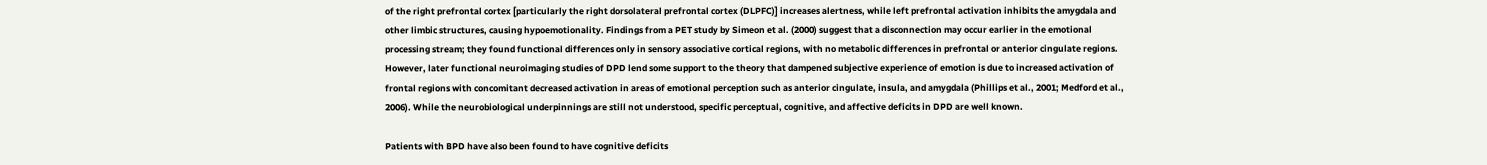of the right prefrontal cortex [particularly the right dorsolateral prefrontal cortex (DLPFC)] increases alertness, while left prefrontal activation inhibits the amygdala and other limbic structures, causing hypoemotionality. Findings from a PET study by Simeon et al. (2000) suggest that a disconnection may occur earlier in the emotional processing stream; they found functional differences only in sensory associative cortical regions, with no metabolic differences in prefrontal or anterior cingulate regions. However, later functional neuroimaging studies of DPD lend some support to the theory that dampened subjective experience of emotion is due to increased activation of frontal regions with concomitant decreased activation in areas of emotional perception such as anterior cingulate, insula, and amygdala (Phillips et al., 2001; Medford et al., 2006). While the neurobiological underpinnings are still not understood, specific perceptual, cognitive, and affective deficits in DPD are well known.

Patients with BPD have also been found to have cognitive deficits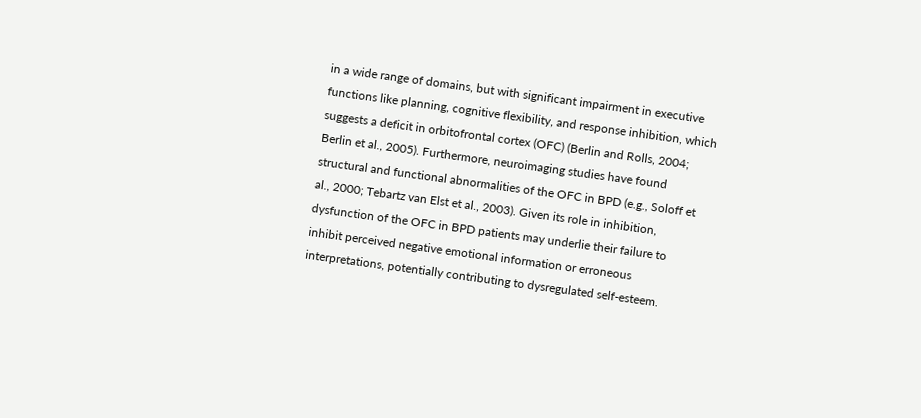in a wide range of domains, but with significant impairment in executive functions like planning, cognitive flexibility, and response inhibition, which suggests a deficit in orbitofrontal cortex (OFC) (Berlin and Rolls, 2004; Berlin et al., 2005). Furthermore, neuroimaging studies have found structural and functional abnormalities of the OFC in BPD (e.g., Soloff et al., 2000; Tebartz van Elst et al., 2003). Given its role in inhibition, dysfunction of the OFC in BPD patients may underlie their failure to inhibit perceived negative emotional information or erroneous interpretations, potentially contributing to dysregulated self-esteem.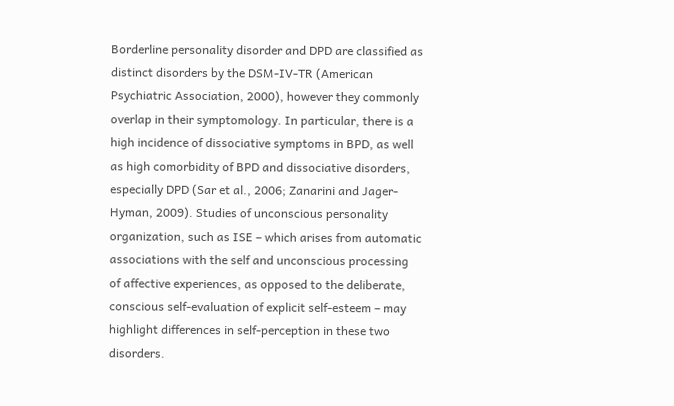Borderline personality disorder and DPD are classified as distinct disorders by the DSM-IV-TR (American Psychiatric Association, 2000), however they commonly overlap in their symptomology. In particular, there is a high incidence of dissociative symptoms in BPD, as well as high comorbidity of BPD and dissociative disorders, especially DPD (Sar et al., 2006; Zanarini and Jager-Hyman, 2009). Studies of unconscious personality organization, such as ISE – which arises from automatic associations with the self and unconscious processing of affective experiences, as opposed to the deliberate, conscious self-evaluation of explicit self-esteem – may highlight differences in self-perception in these two disorders.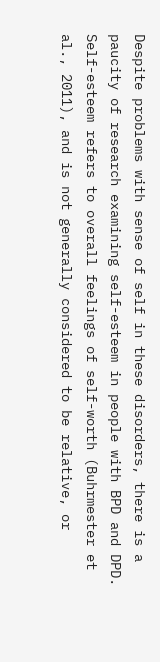Despite problems with sense of self in these disorders, there is a paucity of research examining self-esteem in people with BPD and DPD. Self-esteem refers to overall feelings of self-worth (Buhrmester et al., 2011), and is not generally considered to be relative, or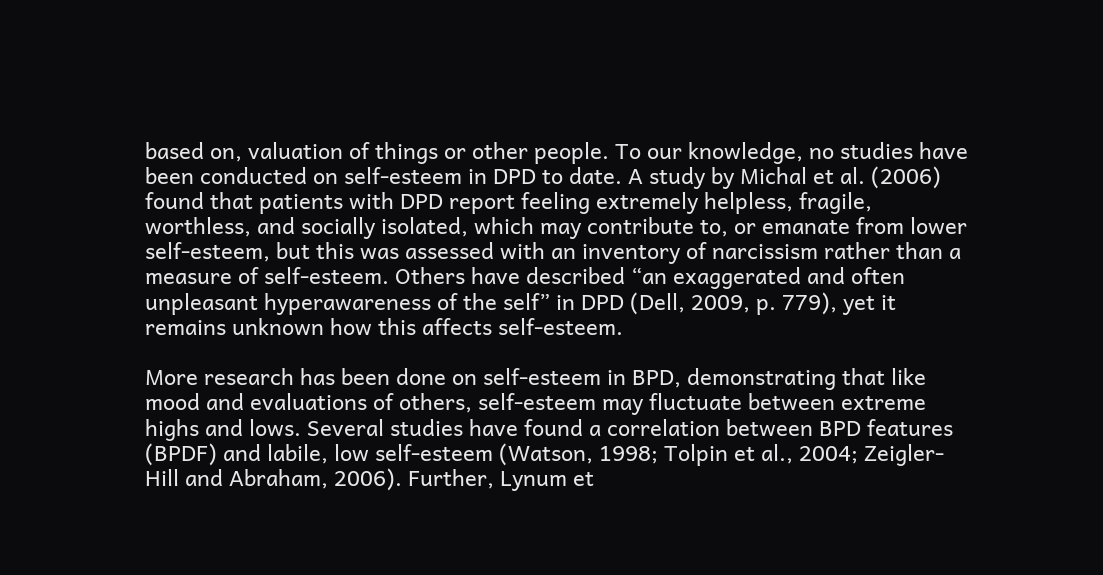based on, valuation of things or other people. To our knowledge, no studies have been conducted on self-esteem in DPD to date. A study by Michal et al. (2006) found that patients with DPD report feeling extremely helpless, fragile, worthless, and socially isolated, which may contribute to, or emanate from lower self-esteem, but this was assessed with an inventory of narcissism rather than a measure of self-esteem. Others have described “an exaggerated and often unpleasant hyperawareness of the self” in DPD (Dell, 2009, p. 779), yet it remains unknown how this affects self-esteem.

More research has been done on self-esteem in BPD, demonstrating that like mood and evaluations of others, self-esteem may fluctuate between extreme highs and lows. Several studies have found a correlation between BPD features (BPDF) and labile, low self-esteem (Watson, 1998; Tolpin et al., 2004; Zeigler-Hill and Abraham, 2006). Further, Lynum et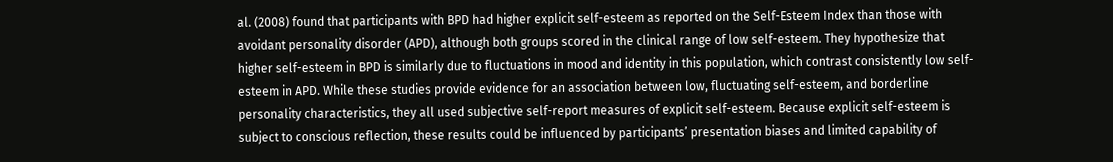al. (2008) found that participants with BPD had higher explicit self-esteem as reported on the Self-Esteem Index than those with avoidant personality disorder (APD), although both groups scored in the clinical range of low self-esteem. They hypothesize that higher self-esteem in BPD is similarly due to fluctuations in mood and identity in this population, which contrast consistently low self-esteem in APD. While these studies provide evidence for an association between low, fluctuating self-esteem, and borderline personality characteristics, they all used subjective self-report measures of explicit self-esteem. Because explicit self-esteem is subject to conscious reflection, these results could be influenced by participants’ presentation biases and limited capability of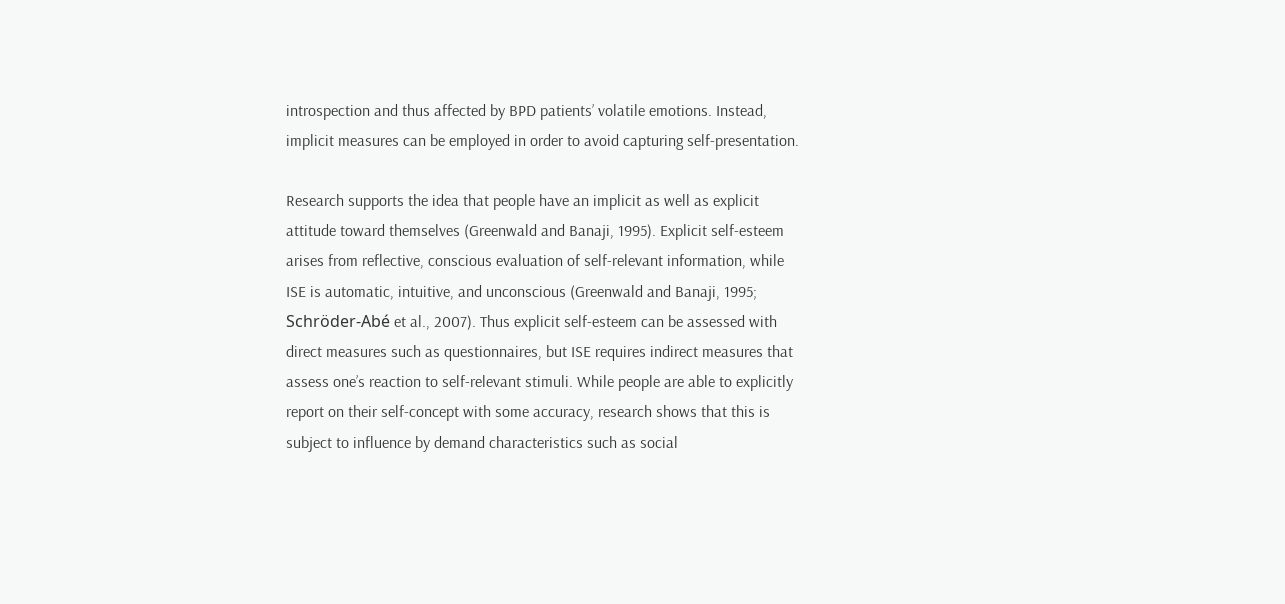introspection and thus affected by BPD patients’ volatile emotions. Instead, implicit measures can be employed in order to avoid capturing self-presentation.

Research supports the idea that people have an implicit as well as explicit attitude toward themselves (Greenwald and Banaji, 1995). Explicit self-esteem arises from reflective, conscious evaluation of self-relevant information, while ISE is automatic, intuitive, and unconscious (Greenwald and Banaji, 1995; Schröder-Abé et al., 2007). Thus explicit self-esteem can be assessed with direct measures such as questionnaires, but ISE requires indirect measures that assess one’s reaction to self-relevant stimuli. While people are able to explicitly report on their self-concept with some accuracy, research shows that this is subject to influence by demand characteristics such as social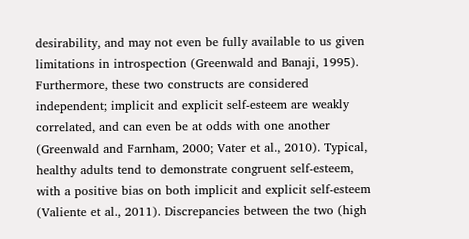desirability, and may not even be fully available to us given limitations in introspection (Greenwald and Banaji, 1995). Furthermore, these two constructs are considered independent; implicit and explicit self-esteem are weakly correlated, and can even be at odds with one another (Greenwald and Farnham, 2000; Vater et al., 2010). Typical, healthy adults tend to demonstrate congruent self-esteem, with a positive bias on both implicit and explicit self-esteem (Valiente et al., 2011). Discrepancies between the two (high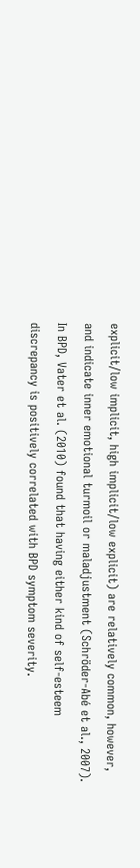explicit/low implicit, high implicit/low explicit) are relatively common, however, and indicate inner emotional turmoil or maladjustment (Schröder-Abé et al., 2007). In BPD, Vater et al. (2010) found that having either kind of self-esteem discrepancy is positively correlated with BPD symptom severity.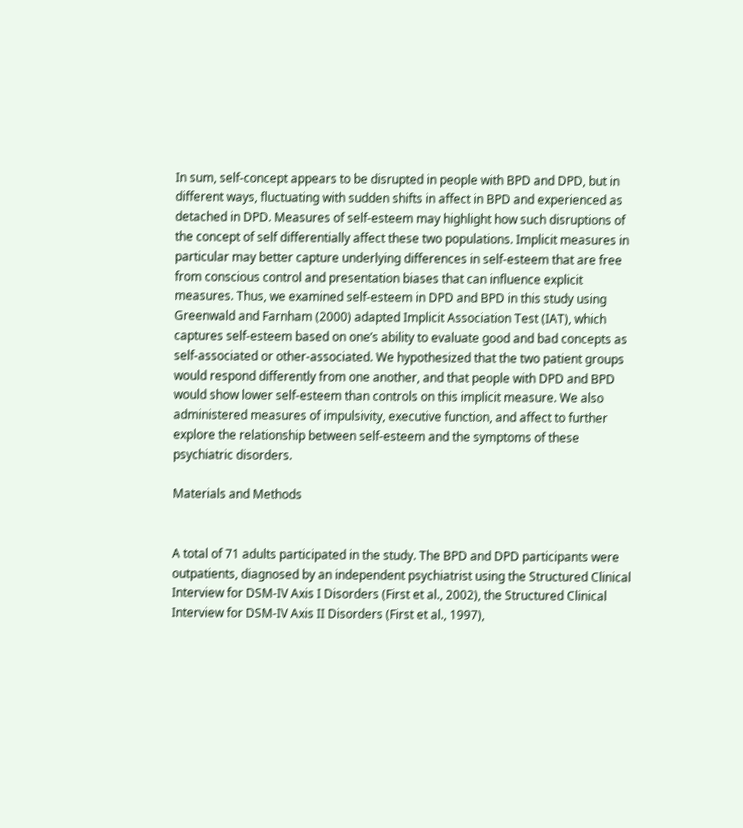In sum, self-concept appears to be disrupted in people with BPD and DPD, but in different ways, fluctuating with sudden shifts in affect in BPD and experienced as detached in DPD. Measures of self-esteem may highlight how such disruptions of the concept of self differentially affect these two populations. Implicit measures in particular may better capture underlying differences in self-esteem that are free from conscious control and presentation biases that can influence explicit measures. Thus, we examined self-esteem in DPD and BPD in this study using Greenwald and Farnham (2000) adapted Implicit Association Test (IAT), which captures self-esteem based on one’s ability to evaluate good and bad concepts as self-associated or other-associated. We hypothesized that the two patient groups would respond differently from one another, and that people with DPD and BPD would show lower self-esteem than controls on this implicit measure. We also administered measures of impulsivity, executive function, and affect to further explore the relationship between self-esteem and the symptoms of these psychiatric disorders.

Materials and Methods


A total of 71 adults participated in the study. The BPD and DPD participants were outpatients, diagnosed by an independent psychiatrist using the Structured Clinical Interview for DSM-IV Axis I Disorders (First et al., 2002), the Structured Clinical Interview for DSM-IV Axis II Disorders (First et al., 1997),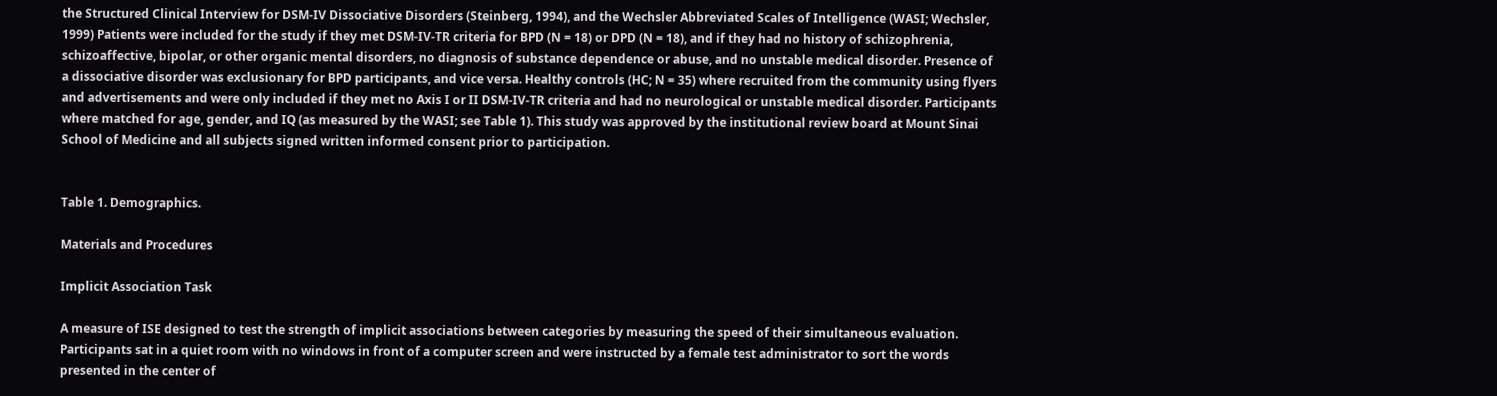the Structured Clinical Interview for DSM-IV Dissociative Disorders (Steinberg, 1994), and the Wechsler Abbreviated Scales of Intelligence (WASI; Wechsler, 1999) Patients were included for the study if they met DSM-IV-TR criteria for BPD (N = 18) or DPD (N = 18), and if they had no history of schizophrenia, schizoaffective, bipolar, or other organic mental disorders, no diagnosis of substance dependence or abuse, and no unstable medical disorder. Presence of a dissociative disorder was exclusionary for BPD participants, and vice versa. Healthy controls (HC; N = 35) where recruited from the community using flyers and advertisements and were only included if they met no Axis I or II DSM-IV-TR criteria and had no neurological or unstable medical disorder. Participants where matched for age, gender, and IQ (as measured by the WASI; see Table 1). This study was approved by the institutional review board at Mount Sinai School of Medicine and all subjects signed written informed consent prior to participation.


Table 1. Demographics.

Materials and Procedures

Implicit Association Task

A measure of ISE designed to test the strength of implicit associations between categories by measuring the speed of their simultaneous evaluation. Participants sat in a quiet room with no windows in front of a computer screen and were instructed by a female test administrator to sort the words presented in the center of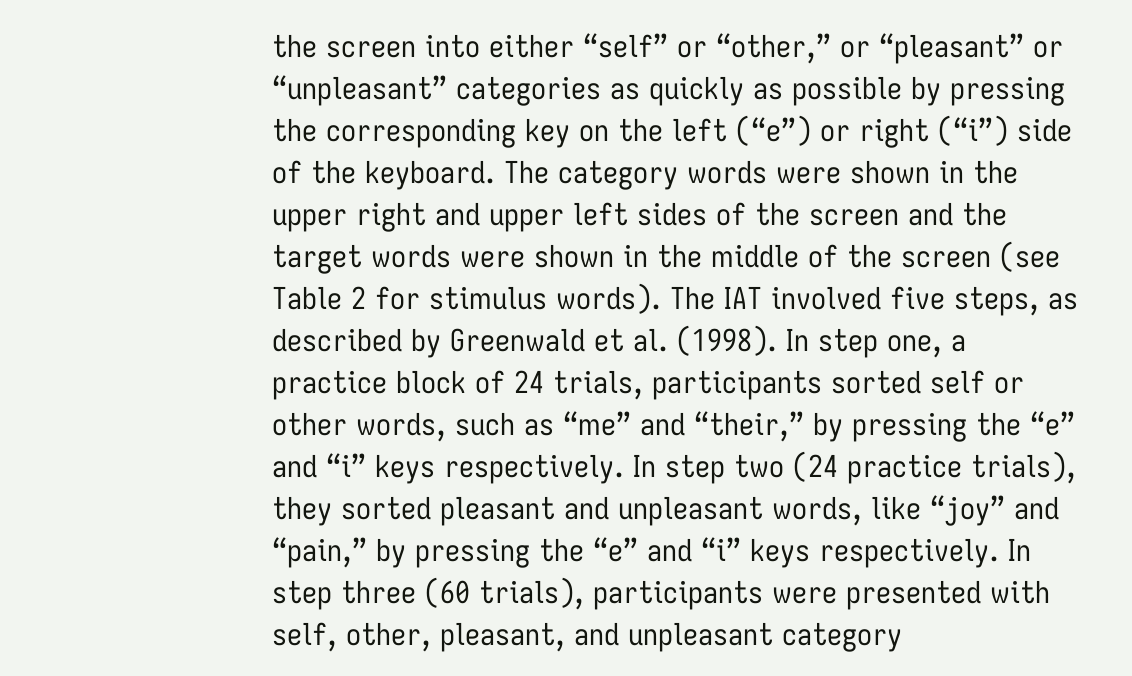the screen into either “self” or “other,” or “pleasant” or “unpleasant” categories as quickly as possible by pressing the corresponding key on the left (“e”) or right (“i”) side of the keyboard. The category words were shown in the upper right and upper left sides of the screen and the target words were shown in the middle of the screen (see Table 2 for stimulus words). The IAT involved five steps, as described by Greenwald et al. (1998). In step one, a practice block of 24 trials, participants sorted self or other words, such as “me” and “their,” by pressing the “e” and “i” keys respectively. In step two (24 practice trials), they sorted pleasant and unpleasant words, like “joy” and “pain,” by pressing the “e” and “i” keys respectively. In step three (60 trials), participants were presented with self, other, pleasant, and unpleasant category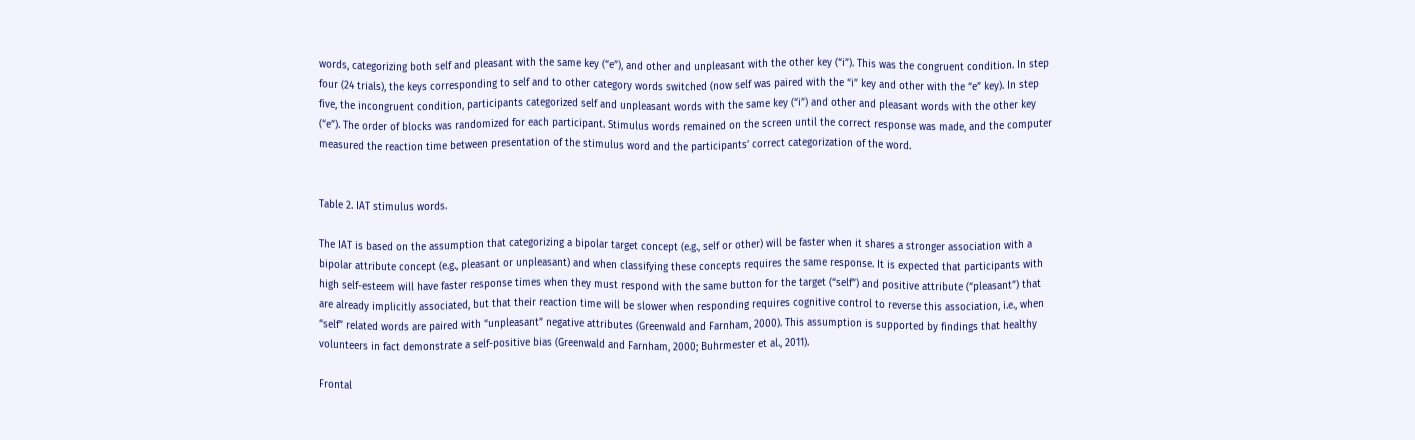words, categorizing both self and pleasant with the same key (“e”), and other and unpleasant with the other key (“i”). This was the congruent condition. In step four (24 trials), the keys corresponding to self and to other category words switched (now self was paired with the “i” key and other with the “e” key). In step five, the incongruent condition, participants categorized self and unpleasant words with the same key (“i”) and other and pleasant words with the other key (“e”). The order of blocks was randomized for each participant. Stimulus words remained on the screen until the correct response was made, and the computer measured the reaction time between presentation of the stimulus word and the participants’ correct categorization of the word.


Table 2. IAT stimulus words.

The IAT is based on the assumption that categorizing a bipolar target concept (e.g., self or other) will be faster when it shares a stronger association with a bipolar attribute concept (e.g., pleasant or unpleasant) and when classifying these concepts requires the same response. It is expected that participants with high self-esteem will have faster response times when they must respond with the same button for the target (“self”) and positive attribute (“pleasant”) that are already implicitly associated, but that their reaction time will be slower when responding requires cognitive control to reverse this association, i.e., when “self” related words are paired with “unpleasant” negative attributes (Greenwald and Farnham, 2000). This assumption is supported by findings that healthy volunteers in fact demonstrate a self-positive bias (Greenwald and Farnham, 2000; Buhrmester et al., 2011).

Frontal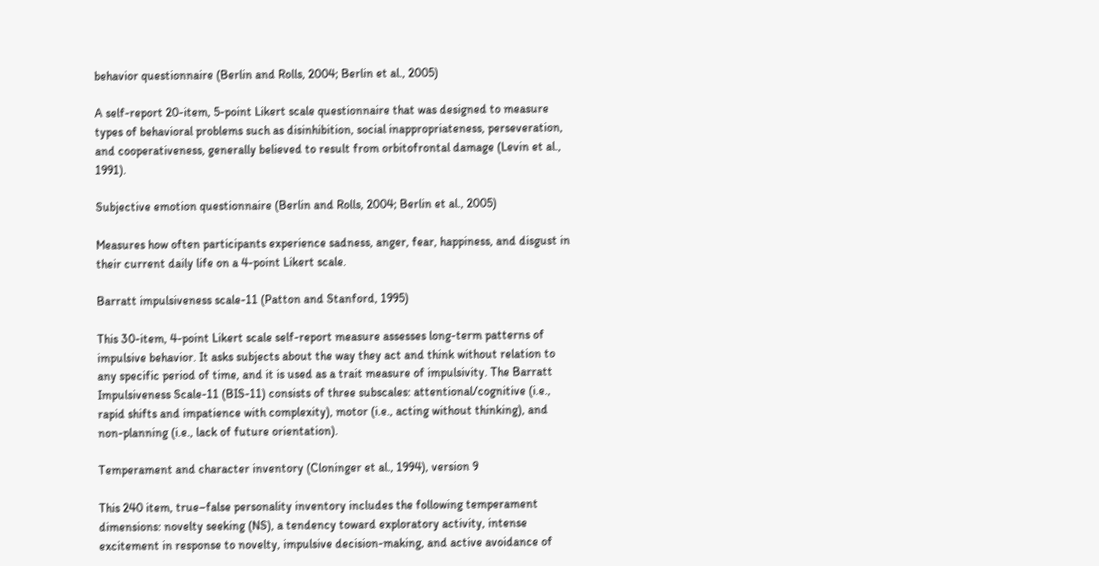behavior questionnaire (Berlin and Rolls, 2004; Berlin et al., 2005)

A self-report 20-item, 5-point Likert scale questionnaire that was designed to measure types of behavioral problems such as disinhibition, social inappropriateness, perseveration, and cooperativeness, generally believed to result from orbitofrontal damage (Levin et al., 1991).

Subjective emotion questionnaire (Berlin and Rolls, 2004; Berlin et al., 2005)

Measures how often participants experience sadness, anger, fear, happiness, and disgust in their current daily life on a 4-point Likert scale.

Barratt impulsiveness scale-11 (Patton and Stanford, 1995)

This 30-item, 4-point Likert scale self-report measure assesses long-term patterns of impulsive behavior. It asks subjects about the way they act and think without relation to any specific period of time, and it is used as a trait measure of impulsivity. The Barratt Impulsiveness Scale-11 (BIS-11) consists of three subscales: attentional/cognitive (i.e., rapid shifts and impatience with complexity), motor (i.e., acting without thinking), and non-planning (i.e., lack of future orientation).

Temperament and character inventory (Cloninger et al., 1994), version 9

This 240 item, true–false personality inventory includes the following temperament dimensions: novelty seeking (NS), a tendency toward exploratory activity, intense excitement in response to novelty, impulsive decision-making, and active avoidance of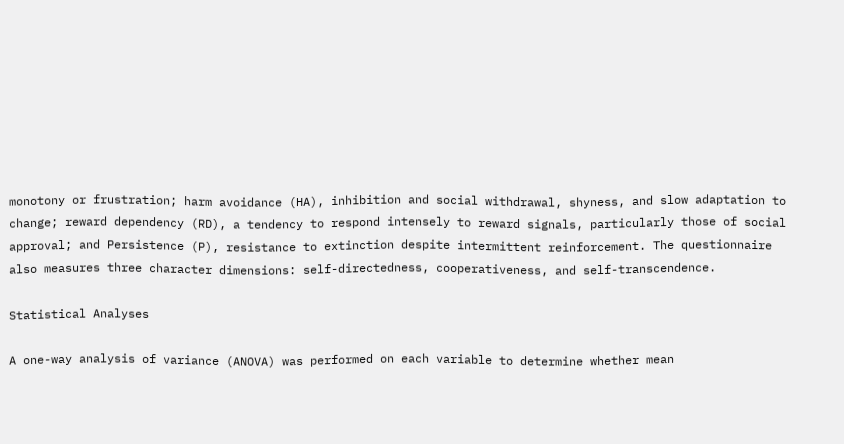monotony or frustration; harm avoidance (HA), inhibition and social withdrawal, shyness, and slow adaptation to change; reward dependency (RD), a tendency to respond intensely to reward signals, particularly those of social approval; and Persistence (P), resistance to extinction despite intermittent reinforcement. The questionnaire also measures three character dimensions: self-directedness, cooperativeness, and self-transcendence.

Statistical Analyses

A one-way analysis of variance (ANOVA) was performed on each variable to determine whether mean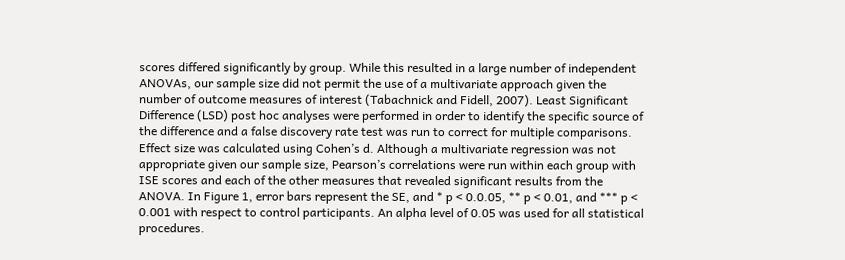scores differed significantly by group. While this resulted in a large number of independent ANOVAs, our sample size did not permit the use of a multivariate approach given the number of outcome measures of interest (Tabachnick and Fidell, 2007). Least Significant Difference (LSD) post hoc analyses were performed in order to identify the specific source of the difference and a false discovery rate test was run to correct for multiple comparisons. Effect size was calculated using Cohen’s d. Although a multivariate regression was not appropriate given our sample size, Pearson’s correlations were run within each group with ISE scores and each of the other measures that revealed significant results from the ANOVA. In Figure 1, error bars represent the SE, and * p < 0.0.05, ** p < 0.01, and *** p < 0.001 with respect to control participants. An alpha level of 0.05 was used for all statistical procedures.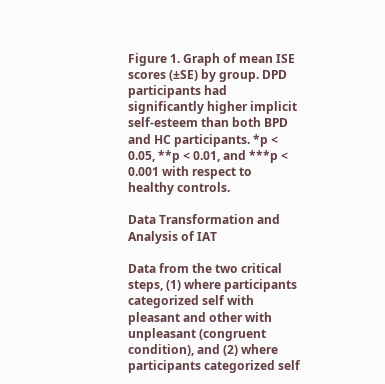Figure 1. Graph of mean ISE scores (±SE) by group. DPD participants had significantly higher implicit self-esteem than both BPD and HC participants. *p < 0.05, **p < 0.01, and ***p < 0.001 with respect to healthy controls.

Data Transformation and Analysis of IAT

Data from the two critical steps, (1) where participants categorized self with pleasant and other with unpleasant (congruent condition), and (2) where participants categorized self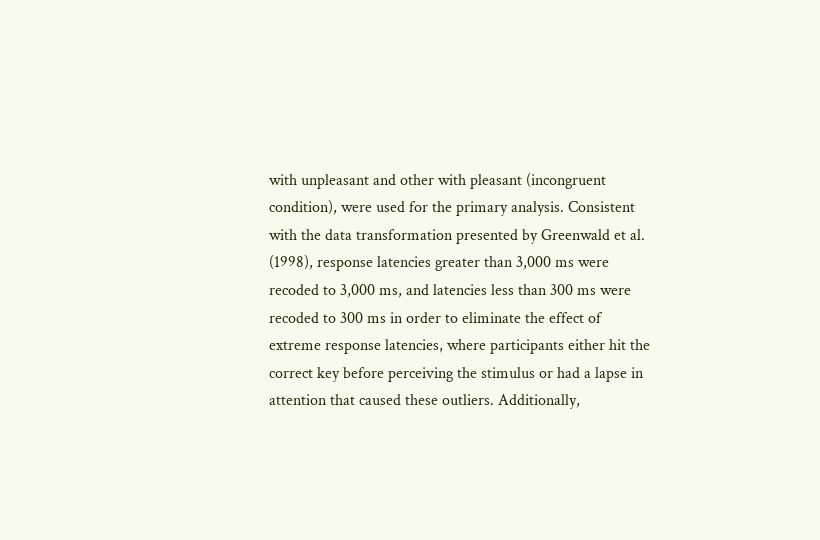with unpleasant and other with pleasant (incongruent condition), were used for the primary analysis. Consistent with the data transformation presented by Greenwald et al. (1998), response latencies greater than 3,000 ms were recoded to 3,000 ms, and latencies less than 300 ms were recoded to 300 ms in order to eliminate the effect of extreme response latencies, where participants either hit the correct key before perceiving the stimulus or had a lapse in attention that caused these outliers. Additionally,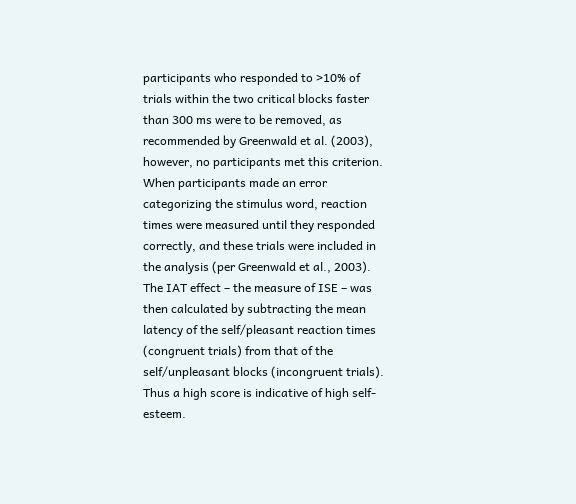participants who responded to >10% of trials within the two critical blocks faster than 300 ms were to be removed, as recommended by Greenwald et al. (2003), however, no participants met this criterion. When participants made an error categorizing the stimulus word, reaction times were measured until they responded correctly, and these trials were included in the analysis (per Greenwald et al., 2003). The IAT effect – the measure of ISE – was then calculated by subtracting the mean latency of the self/pleasant reaction times (congruent trials) from that of the self/unpleasant blocks (incongruent trials). Thus a high score is indicative of high self-esteem.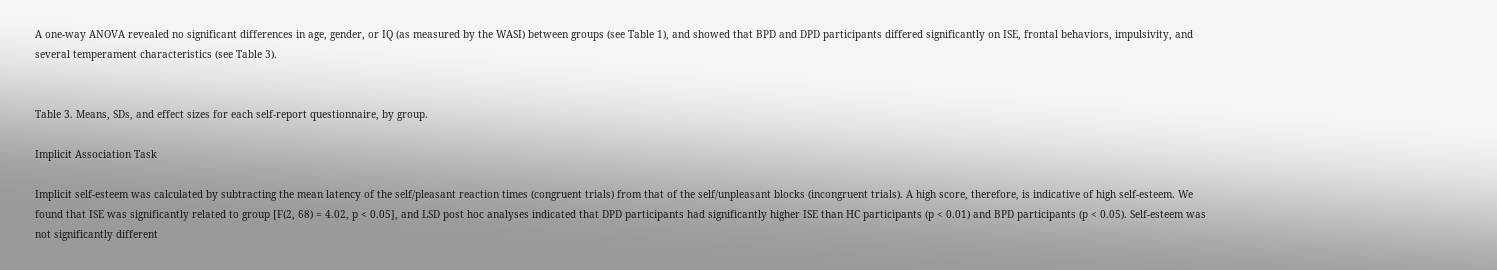A one-way ANOVA revealed no significant differences in age, gender, or IQ (as measured by the WASI) between groups (see Table 1), and showed that BPD and DPD participants differed significantly on ISE, frontal behaviors, impulsivity, and several temperament characteristics (see Table 3).


Table 3. Means, SDs, and effect sizes for each self-report questionnaire, by group.

Implicit Association Task

Implicit self-esteem was calculated by subtracting the mean latency of the self/pleasant reaction times (congruent trials) from that of the self/unpleasant blocks (incongruent trials). A high score, therefore, is indicative of high self-esteem. We found that ISE was significantly related to group [F(2, 68) = 4.02, p < 0.05], and LSD post hoc analyses indicated that DPD participants had significantly higher ISE than HC participants (p < 0.01) and BPD participants (p < 0.05). Self-esteem was not significantly different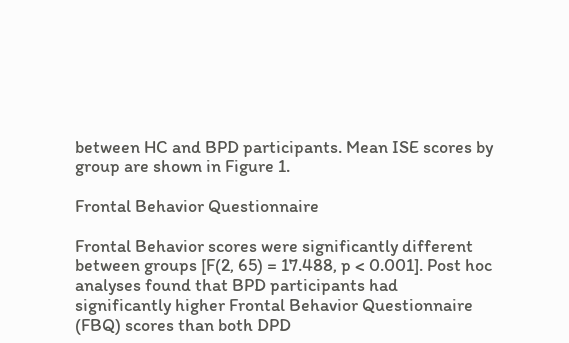between HC and BPD participants. Mean ISE scores by group are shown in Figure 1.

Frontal Behavior Questionnaire

Frontal Behavior scores were significantly different between groups [F(2, 65) = 17.488, p < 0.001]. Post hoc analyses found that BPD participants had significantly higher Frontal Behavior Questionnaire (FBQ) scores than both DPD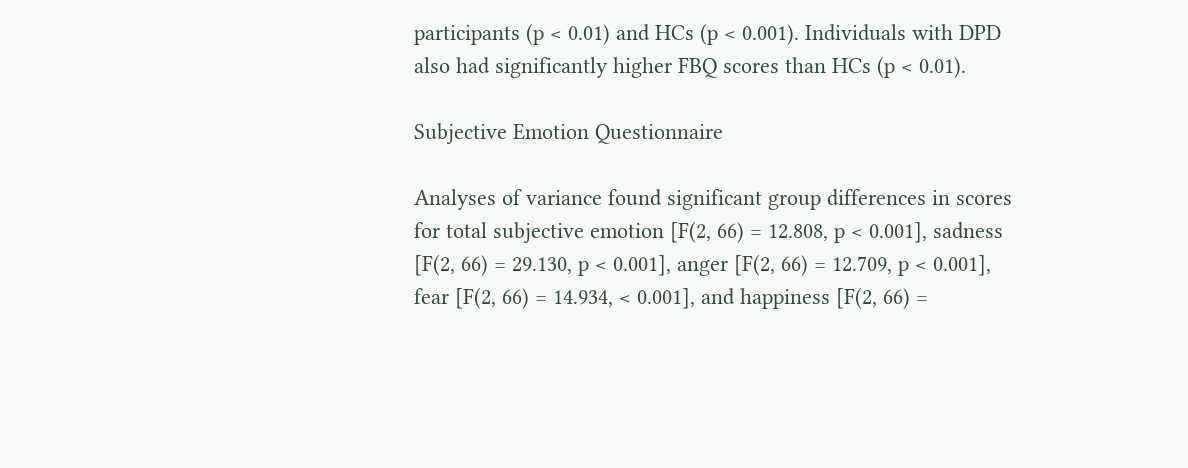participants (p < 0.01) and HCs (p < 0.001). Individuals with DPD also had significantly higher FBQ scores than HCs (p < 0.01).

Subjective Emotion Questionnaire

Analyses of variance found significant group differences in scores for total subjective emotion [F(2, 66) = 12.808, p < 0.001], sadness [F(2, 66) = 29.130, p < 0.001], anger [F(2, 66) = 12.709, p < 0.001], fear [F(2, 66) = 14.934, < 0.001], and happiness [F(2, 66) =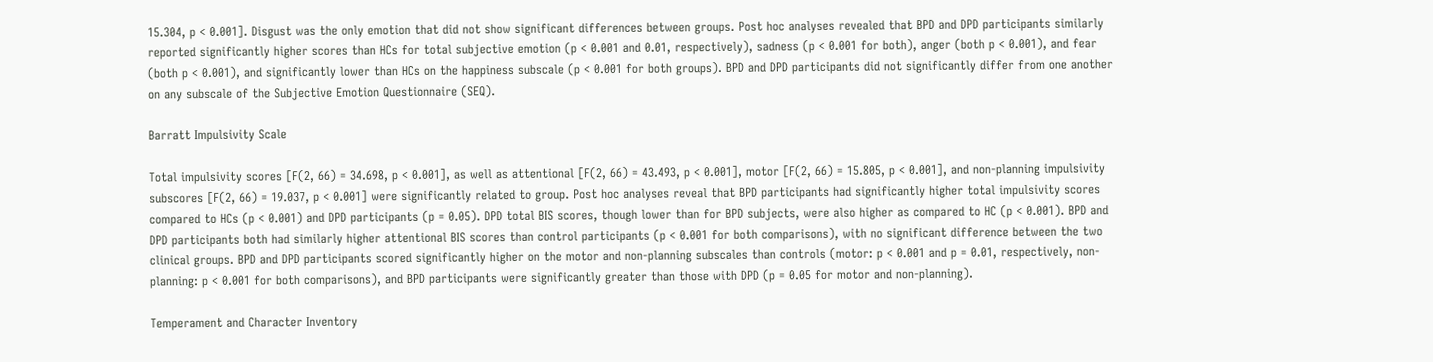15.304, p < 0.001]. Disgust was the only emotion that did not show significant differences between groups. Post hoc analyses revealed that BPD and DPD participants similarly reported significantly higher scores than HCs for total subjective emotion (p < 0.001 and 0.01, respectively), sadness (p < 0.001 for both), anger (both p < 0.001), and fear (both p < 0.001), and significantly lower than HCs on the happiness subscale (p < 0.001 for both groups). BPD and DPD participants did not significantly differ from one another on any subscale of the Subjective Emotion Questionnaire (SEQ).

Barratt Impulsivity Scale

Total impulsivity scores [F(2, 66) = 34.698, p < 0.001], as well as attentional [F(2, 66) = 43.493, p < 0.001], motor [F(2, 66) = 15.805, p < 0.001], and non-planning impulsivity subscores [F(2, 66) = 19.037, p < 0.001] were significantly related to group. Post hoc analyses reveal that BPD participants had significantly higher total impulsivity scores compared to HCs (p < 0.001) and DPD participants (p = 0.05). DPD total BIS scores, though lower than for BPD subjects, were also higher as compared to HC (p < 0.001). BPD and DPD participants both had similarly higher attentional BIS scores than control participants (p < 0.001 for both comparisons), with no significant difference between the two clinical groups. BPD and DPD participants scored significantly higher on the motor and non-planning subscales than controls (motor: p < 0.001 and p = 0.01, respectively, non-planning: p < 0.001 for both comparisons), and BPD participants were significantly greater than those with DPD (p = 0.05 for motor and non-planning).

Temperament and Character Inventory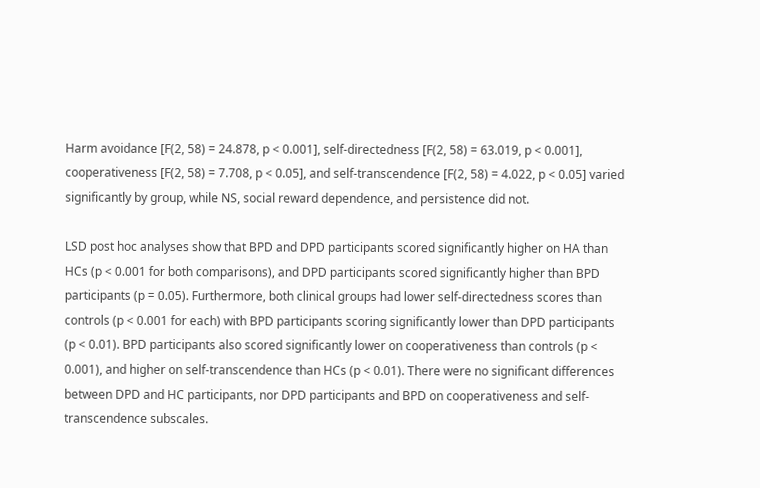Harm avoidance [F(2, 58) = 24.878, p < 0.001], self-directedness [F(2, 58) = 63.019, p < 0.001], cooperativeness [F(2, 58) = 7.708, p < 0.05], and self-transcendence [F(2, 58) = 4.022, p < 0.05] varied significantly by group, while NS, social reward dependence, and persistence did not.

LSD post hoc analyses show that BPD and DPD participants scored significantly higher on HA than HCs (p < 0.001 for both comparisons), and DPD participants scored significantly higher than BPD participants (p = 0.05). Furthermore, both clinical groups had lower self-directedness scores than controls (p < 0.001 for each) with BPD participants scoring significantly lower than DPD participants (p < 0.01). BPD participants also scored significantly lower on cooperativeness than controls (p < 0.001), and higher on self-transcendence than HCs (p < 0.01). There were no significant differences between DPD and HC participants, nor DPD participants and BPD on cooperativeness and self-transcendence subscales.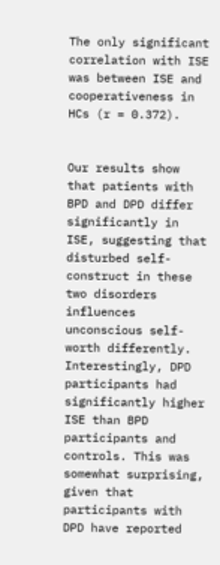The only significant correlation with ISE was between ISE and cooperativeness in HCs (r = 0.372).


Our results show that patients with BPD and DPD differ significantly in ISE, suggesting that disturbed self-construct in these two disorders influences unconscious self-worth differently. Interestingly, DPD participants had significantly higher ISE than BPD participants and controls. This was somewhat surprising, given that participants with DPD have reported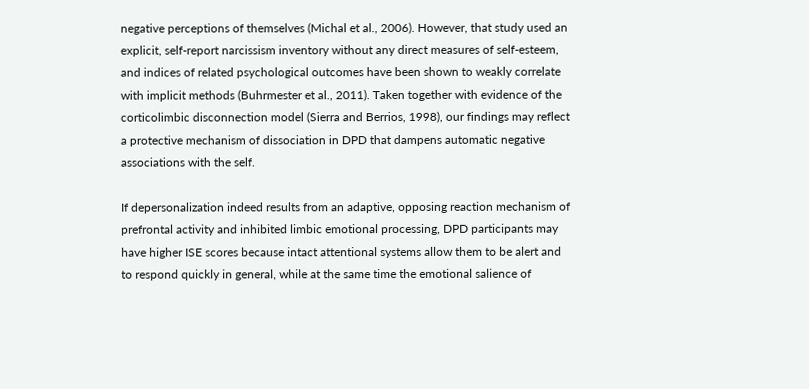negative perceptions of themselves (Michal et al., 2006). However, that study used an explicit, self-report narcissism inventory without any direct measures of self-esteem, and indices of related psychological outcomes have been shown to weakly correlate with implicit methods (Buhrmester et al., 2011). Taken together with evidence of the corticolimbic disconnection model (Sierra and Berrios, 1998), our findings may reflect a protective mechanism of dissociation in DPD that dampens automatic negative associations with the self.

If depersonalization indeed results from an adaptive, opposing reaction mechanism of prefrontal activity and inhibited limbic emotional processing, DPD participants may have higher ISE scores because intact attentional systems allow them to be alert and to respond quickly in general, while at the same time the emotional salience of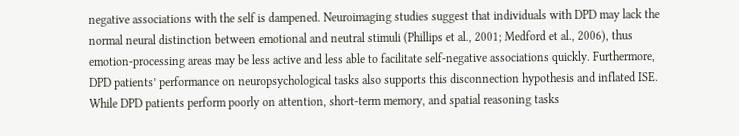negative associations with the self is dampened. Neuroimaging studies suggest that individuals with DPD may lack the normal neural distinction between emotional and neutral stimuli (Phillips et al., 2001; Medford et al., 2006), thus emotion-processing areas may be less active and less able to facilitate self-negative associations quickly. Furthermore, DPD patients’ performance on neuropsychological tasks also supports this disconnection hypothesis and inflated ISE. While DPD patients perform poorly on attention, short-term memory, and spatial reasoning tasks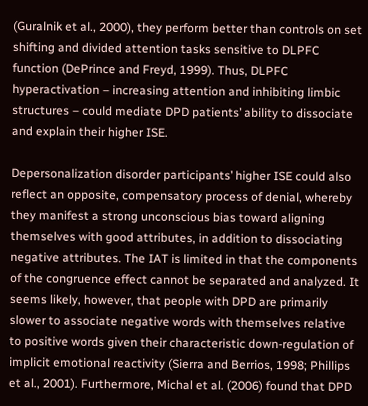(Guralnik et al., 2000), they perform better than controls on set shifting and divided attention tasks sensitive to DLPFC function (DePrince and Freyd, 1999). Thus, DLPFC hyperactivation – increasing attention and inhibiting limbic structures – could mediate DPD patients’ ability to dissociate and explain their higher ISE.

Depersonalization disorder participants’ higher ISE could also reflect an opposite, compensatory process of denial, whereby they manifest a strong unconscious bias toward aligning themselves with good attributes, in addition to dissociating negative attributes. The IAT is limited in that the components of the congruence effect cannot be separated and analyzed. It seems likely, however, that people with DPD are primarily slower to associate negative words with themselves relative to positive words given their characteristic down-regulation of implicit emotional reactivity (Sierra and Berrios, 1998; Phillips et al., 2001). Furthermore, Michal et al. (2006) found that DPD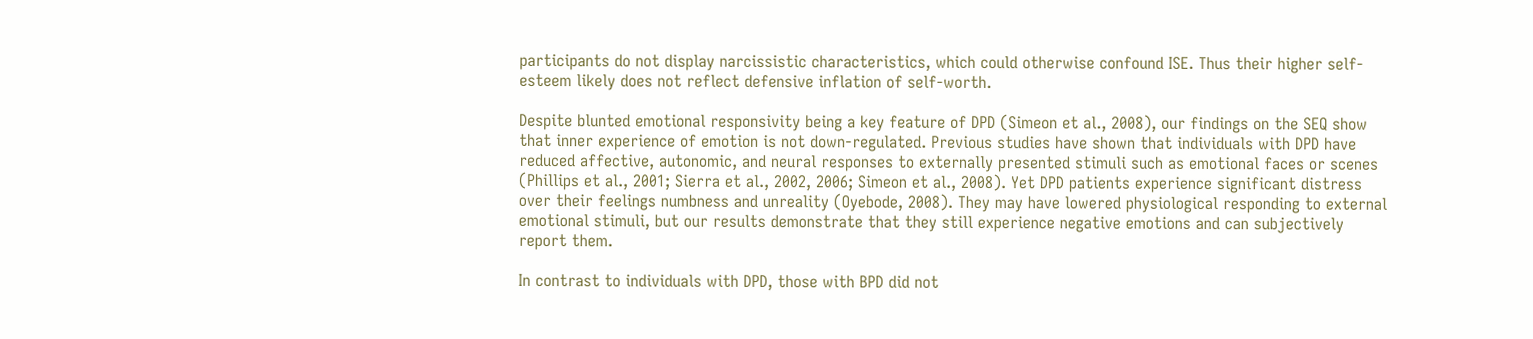participants do not display narcissistic characteristics, which could otherwise confound ISE. Thus their higher self-esteem likely does not reflect defensive inflation of self-worth.

Despite blunted emotional responsivity being a key feature of DPD (Simeon et al., 2008), our findings on the SEQ show that inner experience of emotion is not down-regulated. Previous studies have shown that individuals with DPD have reduced affective, autonomic, and neural responses to externally presented stimuli such as emotional faces or scenes (Phillips et al., 2001; Sierra et al., 2002, 2006; Simeon et al., 2008). Yet DPD patients experience significant distress over their feelings numbness and unreality (Oyebode, 2008). They may have lowered physiological responding to external emotional stimuli, but our results demonstrate that they still experience negative emotions and can subjectively report them.

In contrast to individuals with DPD, those with BPD did not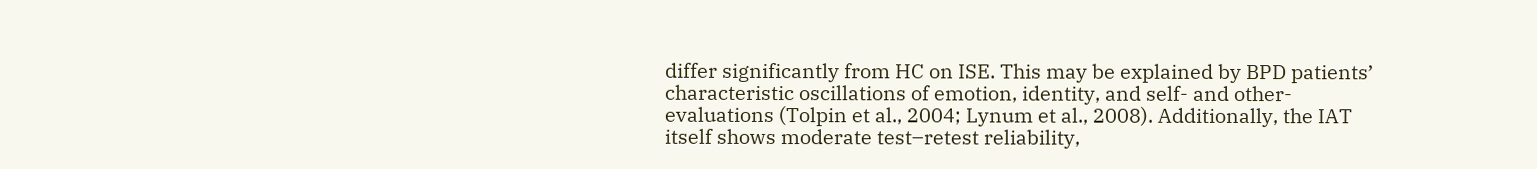differ significantly from HC on ISE. This may be explained by BPD patients’ characteristic oscillations of emotion, identity, and self- and other-evaluations (Tolpin et al., 2004; Lynum et al., 2008). Additionally, the IAT itself shows moderate test–retest reliability,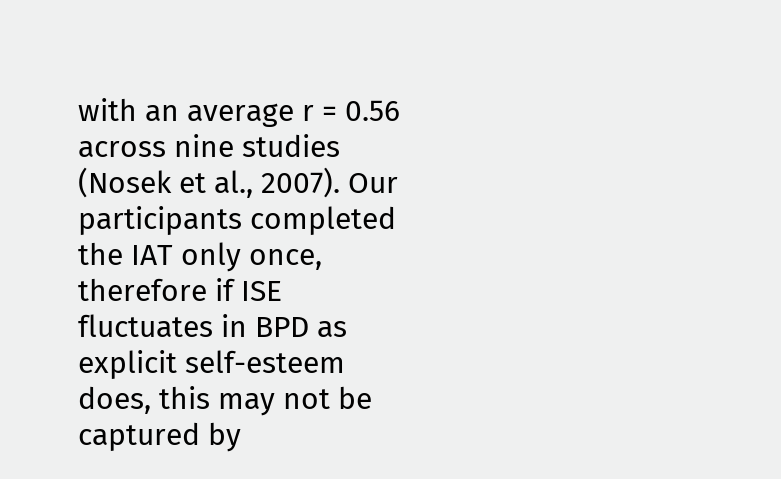with an average r = 0.56 across nine studies (Nosek et al., 2007). Our participants completed the IAT only once, therefore if ISE fluctuates in BPD as explicit self-esteem does, this may not be captured by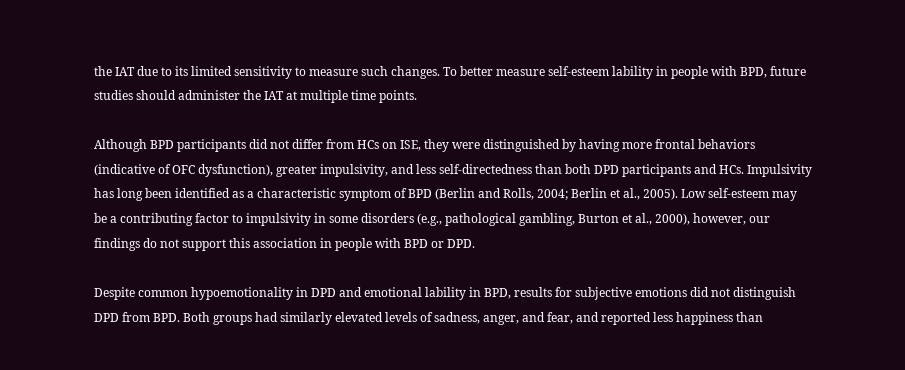the IAT due to its limited sensitivity to measure such changes. To better measure self-esteem lability in people with BPD, future studies should administer the IAT at multiple time points.

Although BPD participants did not differ from HCs on ISE, they were distinguished by having more frontal behaviors (indicative of OFC dysfunction), greater impulsivity, and less self-directedness than both DPD participants and HCs. Impulsivity has long been identified as a characteristic symptom of BPD (Berlin and Rolls, 2004; Berlin et al., 2005). Low self-esteem may be a contributing factor to impulsivity in some disorders (e.g., pathological gambling, Burton et al., 2000), however, our findings do not support this association in people with BPD or DPD.

Despite common hypoemotionality in DPD and emotional lability in BPD, results for subjective emotions did not distinguish DPD from BPD. Both groups had similarly elevated levels of sadness, anger, and fear, and reported less happiness than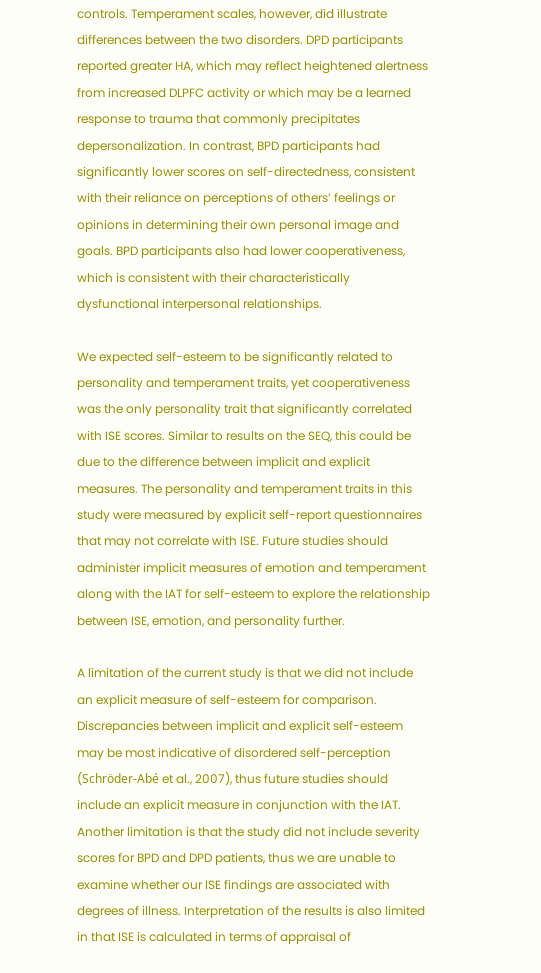controls. Temperament scales, however, did illustrate differences between the two disorders. DPD participants reported greater HA, which may reflect heightened alertness from increased DLPFC activity or which may be a learned response to trauma that commonly precipitates depersonalization. In contrast, BPD participants had significantly lower scores on self-directedness, consistent with their reliance on perceptions of others’ feelings or opinions in determining their own personal image and goals. BPD participants also had lower cooperativeness, which is consistent with their characteristically dysfunctional interpersonal relationships.

We expected self-esteem to be significantly related to personality and temperament traits, yet cooperativeness was the only personality trait that significantly correlated with ISE scores. Similar to results on the SEQ, this could be due to the difference between implicit and explicit measures. The personality and temperament traits in this study were measured by explicit self-report questionnaires that may not correlate with ISE. Future studies should administer implicit measures of emotion and temperament along with the IAT for self-esteem to explore the relationship between ISE, emotion, and personality further.

A limitation of the current study is that we did not include an explicit measure of self-esteem for comparison. Discrepancies between implicit and explicit self-esteem may be most indicative of disordered self-perception (Schröder-Abé et al., 2007), thus future studies should include an explicit measure in conjunction with the IAT. Another limitation is that the study did not include severity scores for BPD and DPD patients, thus we are unable to examine whether our ISE findings are associated with degrees of illness. Interpretation of the results is also limited in that ISE is calculated in terms of appraisal of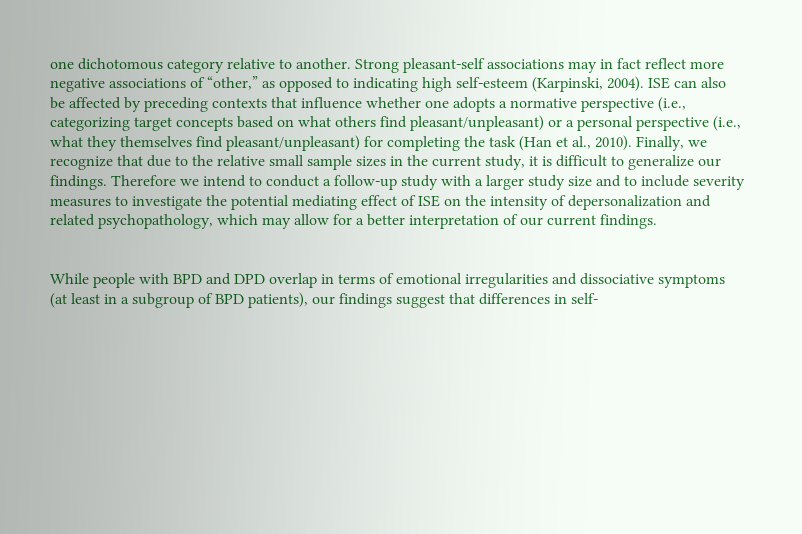one dichotomous category relative to another. Strong pleasant-self associations may in fact reflect more negative associations of “other,” as opposed to indicating high self-esteem (Karpinski, 2004). ISE can also be affected by preceding contexts that influence whether one adopts a normative perspective (i.e., categorizing target concepts based on what others find pleasant/unpleasant) or a personal perspective (i.e., what they themselves find pleasant/unpleasant) for completing the task (Han et al., 2010). Finally, we recognize that due to the relative small sample sizes in the current study, it is difficult to generalize our findings. Therefore we intend to conduct a follow-up study with a larger study size and to include severity measures to investigate the potential mediating effect of ISE on the intensity of depersonalization and related psychopathology, which may allow for a better interpretation of our current findings.


While people with BPD and DPD overlap in terms of emotional irregularities and dissociative symptoms (at least in a subgroup of BPD patients), our findings suggest that differences in self-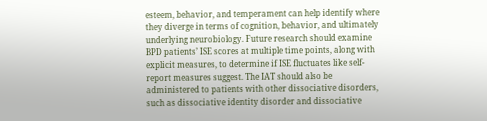esteem, behavior, and temperament can help identify where they diverge in terms of cognition, behavior, and ultimately underlying neurobiology. Future research should examine BPD patients’ ISE scores at multiple time points, along with explicit measures, to determine if ISE fluctuates like self-report measures suggest. The IAT should also be administered to patients with other dissociative disorders, such as dissociative identity disorder and dissociative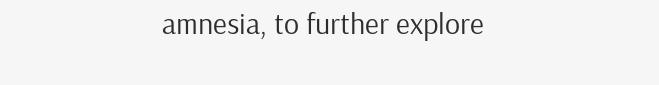amnesia, to further explore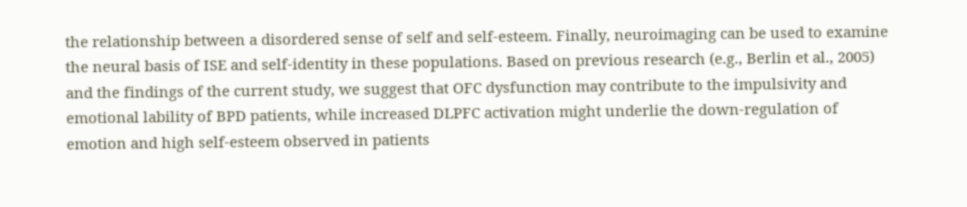the relationship between a disordered sense of self and self-esteem. Finally, neuroimaging can be used to examine the neural basis of ISE and self-identity in these populations. Based on previous research (e.g., Berlin et al., 2005) and the findings of the current study, we suggest that OFC dysfunction may contribute to the impulsivity and emotional lability of BPD patients, while increased DLPFC activation might underlie the down-regulation of emotion and high self-esteem observed in patients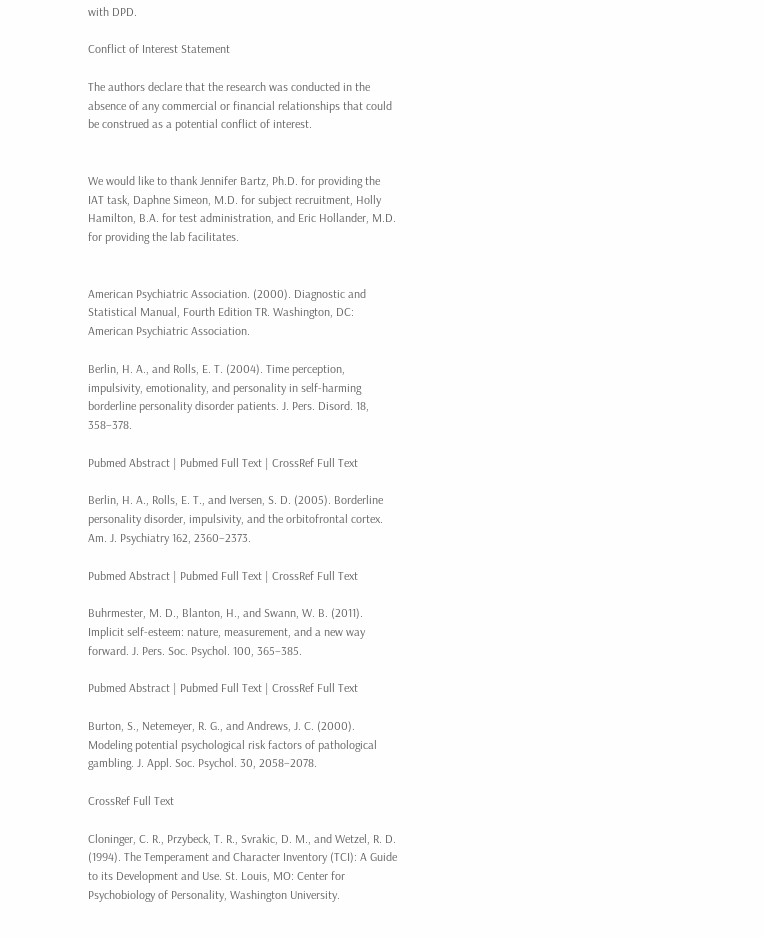with DPD.

Conflict of Interest Statement

The authors declare that the research was conducted in the absence of any commercial or financial relationships that could be construed as a potential conflict of interest.


We would like to thank Jennifer Bartz, Ph.D. for providing the IAT task, Daphne Simeon, M.D. for subject recruitment, Holly Hamilton, B.A. for test administration, and Eric Hollander, M.D. for providing the lab facilitates.


American Psychiatric Association. (2000). Diagnostic and Statistical Manual, Fourth Edition TR. Washington, DC: American Psychiatric Association.

Berlin, H. A., and Rolls, E. T. (2004). Time perception, impulsivity, emotionality, and personality in self-harming borderline personality disorder patients. J. Pers. Disord. 18, 358–378.

Pubmed Abstract | Pubmed Full Text | CrossRef Full Text

Berlin, H. A., Rolls, E. T., and Iversen, S. D. (2005). Borderline personality disorder, impulsivity, and the orbitofrontal cortex. Am. J. Psychiatry 162, 2360–2373.

Pubmed Abstract | Pubmed Full Text | CrossRef Full Text

Buhrmester, M. D., Blanton, H., and Swann, W. B. (2011). Implicit self-esteem: nature, measurement, and a new way forward. J. Pers. Soc. Psychol. 100, 365–385.

Pubmed Abstract | Pubmed Full Text | CrossRef Full Text

Burton, S., Netemeyer, R. G., and Andrews, J. C. (2000). Modeling potential psychological risk factors of pathological gambling. J. Appl. Soc. Psychol. 30, 2058–2078.

CrossRef Full Text

Cloninger, C. R., Przybeck, T. R., Svrakic, D. M., and Wetzel, R. D. (1994). The Temperament and Character Inventory (TCI): A Guide to its Development and Use. St. Louis, MO: Center for Psychobiology of Personality, Washington University.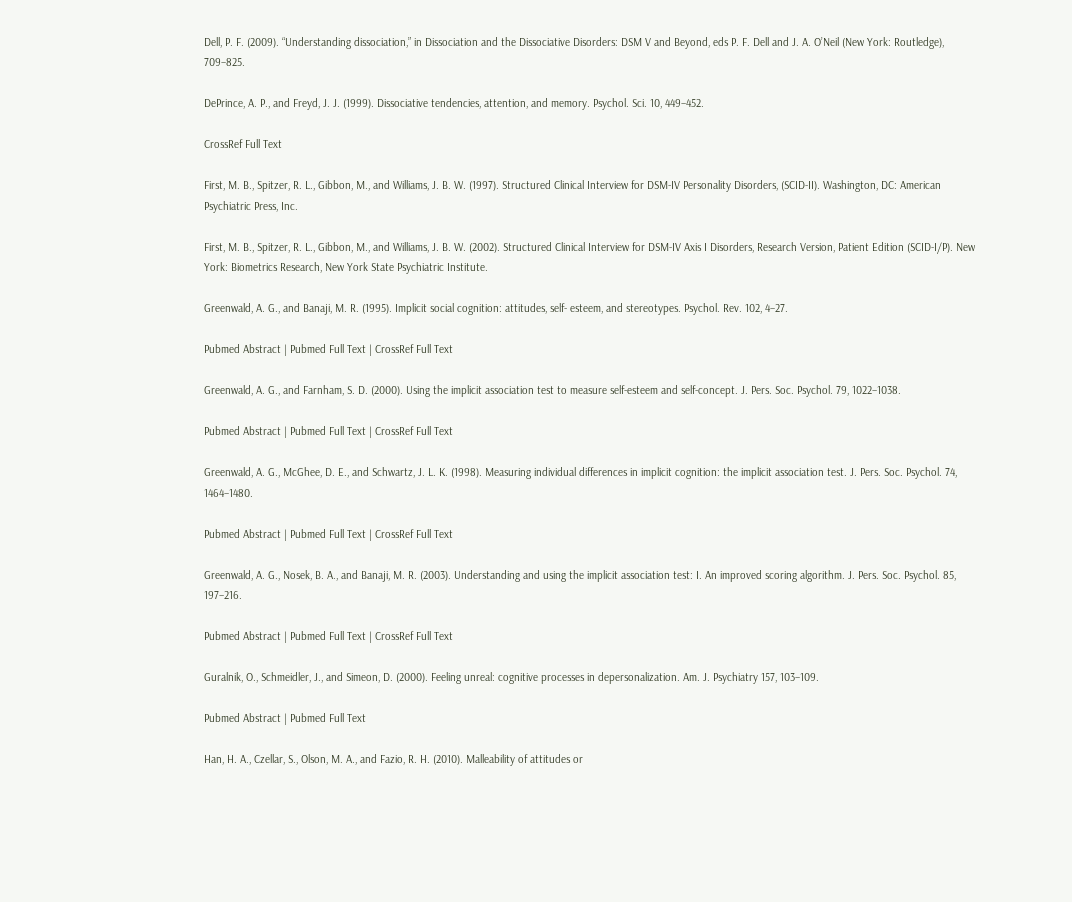Dell, P. F. (2009). “Understanding dissociation,” in Dissociation and the Dissociative Disorders: DSM V and Beyond, eds P. F. Dell and J. A. O’Neil (New York: Routledge), 709–825.

DePrince, A. P., and Freyd, J. J. (1999). Dissociative tendencies, attention, and memory. Psychol. Sci. 10, 449–452.

CrossRef Full Text

First, M. B., Spitzer, R. L., Gibbon, M., and Williams, J. B. W. (1997). Structured Clinical Interview for DSM-IV Personality Disorders, (SCID-II). Washington, DC: American Psychiatric Press, Inc.

First, M. B., Spitzer, R. L., Gibbon, M., and Williams, J. B. W. (2002). Structured Clinical Interview for DSM-IV Axis I Disorders, Research Version, Patient Edition (SCID-I/P). New York: Biometrics Research, New York State Psychiatric Institute.

Greenwald, A. G., and Banaji, M. R. (1995). Implicit social cognition: attitudes, self- esteem, and stereotypes. Psychol. Rev. 102, 4–27.

Pubmed Abstract | Pubmed Full Text | CrossRef Full Text

Greenwald, A. G., and Farnham, S. D. (2000). Using the implicit association test to measure self-esteem and self-concept. J. Pers. Soc. Psychol. 79, 1022–1038.

Pubmed Abstract | Pubmed Full Text | CrossRef Full Text

Greenwald, A. G., McGhee, D. E., and Schwartz, J. L. K. (1998). Measuring individual differences in implicit cognition: the implicit association test. J. Pers. Soc. Psychol. 74, 1464–1480.

Pubmed Abstract | Pubmed Full Text | CrossRef Full Text

Greenwald, A. G., Nosek, B. A., and Banaji, M. R. (2003). Understanding and using the implicit association test: I. An improved scoring algorithm. J. Pers. Soc. Psychol. 85, 197–216.

Pubmed Abstract | Pubmed Full Text | CrossRef Full Text

Guralnik, O., Schmeidler, J., and Simeon, D. (2000). Feeling unreal: cognitive processes in depersonalization. Am. J. Psychiatry 157, 103–109.

Pubmed Abstract | Pubmed Full Text

Han, H. A., Czellar, S., Olson, M. A., and Fazio, R. H. (2010). Malleability of attitudes or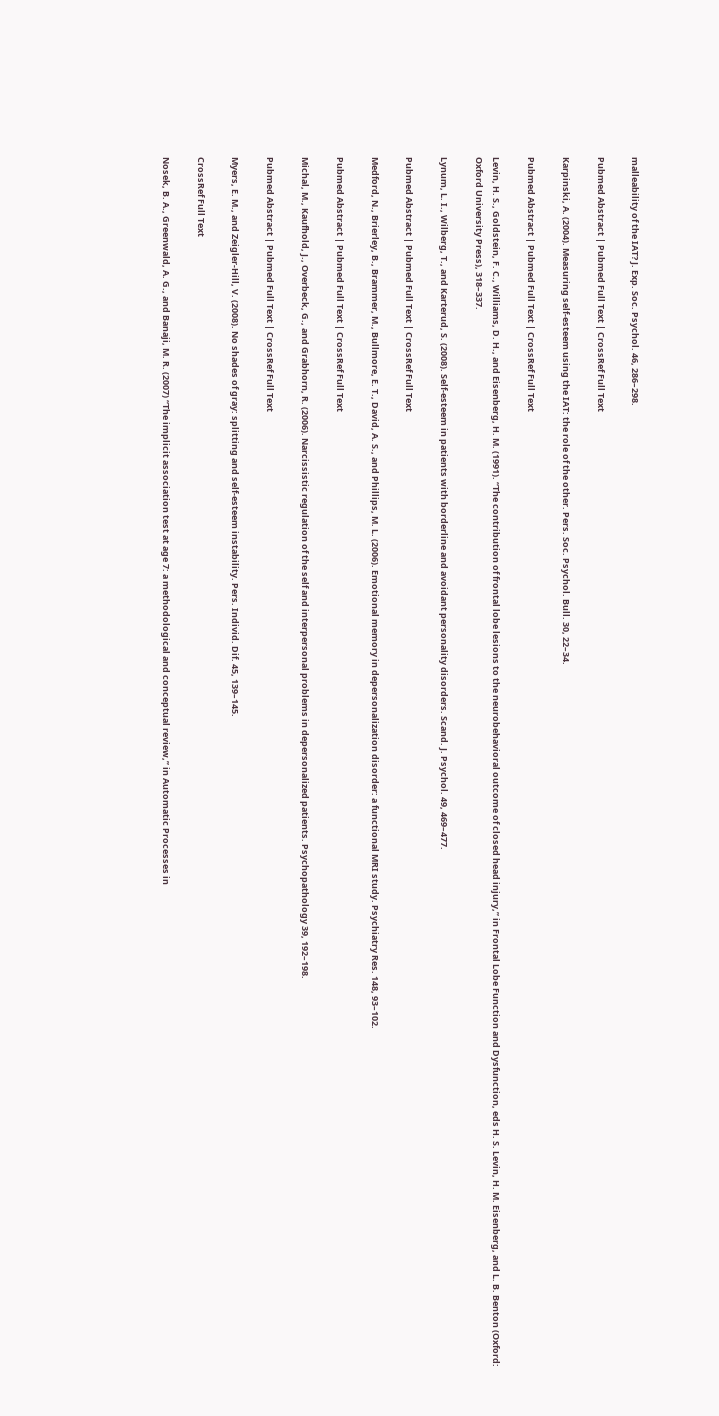malleability of the IAT? J. Exp. Soc. Psychol. 46, 286–298.

Pubmed Abstract | Pubmed Full Text | CrossRef Full Text

Karpinski, A. (2004). Measuring self-esteem using the IAT: the role of the other. Pers. Soc. Psychol. Bull. 30, 22–34.

Pubmed Abstract | Pubmed Full Text | CrossRef Full Text

Levin, H. S., Goldstein, F. C., Williams, D. H., and Eisenberg, H. M. (1991). “The contribution of frontal lobe lesions to the neurobehavioral outcome of closed head injury,” in Frontal Lobe Function and Dysfunction, eds H. S. Levin, H. M. Eisenberg, and L. B. Benton (Oxford: Oxford University Press), 318–337.

Lynum, L. I., Wilberg, T., and Karterud, S. (2008). Self-esteem in patients with borderline and avoidant personality disorders. Scand. J. Psychol. 49, 469–477.

Pubmed Abstract | Pubmed Full Text | CrossRef Full Text

Medford, N., Brierley, B., Brammer, M., Bullmore, E. T., David, A. S., and Phillips, M. L. (2006). Emotional memory in depersonalization disorder: a functional MRI study. Psychiatry Res. 148, 93–102.

Pubmed Abstract | Pubmed Full Text | CrossRef Full Text

Michal, M., Kaufhold, J., Overbeck, G., and Grabhorn, R. (2006). Narcissistic regulation of the self and interpersonal problems in depersonalized patients. Psychopathology 39, 192–198.

Pubmed Abstract | Pubmed Full Text | CrossRef Full Text

Myers, E. M., and Zeigler-Hill, V. (2008). No shades of gray: splitting and self-esteem instability. Pers. Individ. Dif. 45, 139–145.

CrossRef Full Text

Nosek, B. A., Greenwald, A. G., and Banaji, M. R. (2007) “The implicit association test at age 7: a methodological and conceptual review,” in Automatic Processes in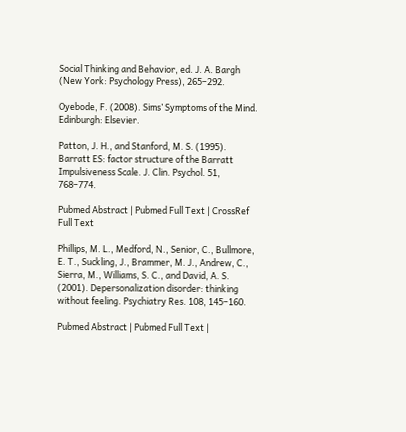Social Thinking and Behavior, ed. J. A. Bargh (New York: Psychology Press), 265–292.

Oyebode, F. (2008). Sims’ Symptoms of the Mind. Edinburgh: Elsevier.

Patton, J. H., and Stanford, M. S. (1995). Barratt ES: factor structure of the Barratt Impulsiveness Scale. J. Clin. Psychol. 51, 768–774.

Pubmed Abstract | Pubmed Full Text | CrossRef Full Text

Phillips, M. L., Medford, N., Senior, C., Bullmore, E. T., Suckling, J., Brammer, M. J., Andrew, C., Sierra, M., Williams, S. C., and David, A. S. (2001). Depersonalization disorder: thinking without feeling. Psychiatry Res. 108, 145–160.

Pubmed Abstract | Pubmed Full Text |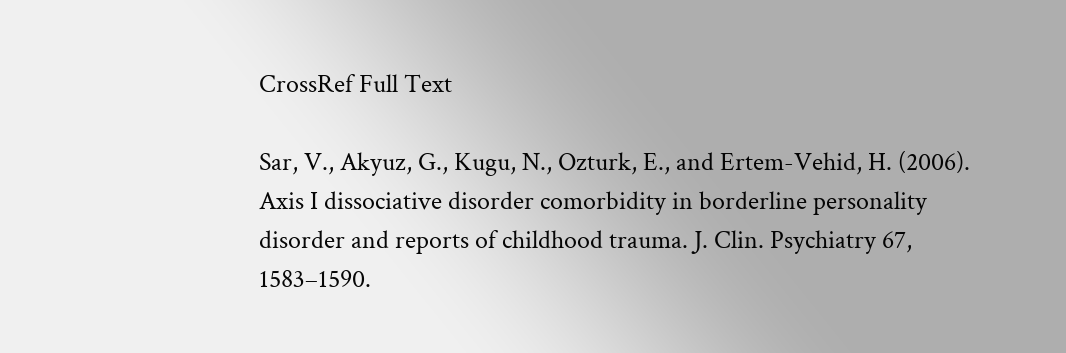CrossRef Full Text

Sar, V., Akyuz, G., Kugu, N., Ozturk, E., and Ertem-Vehid, H. (2006). Axis I dissociative disorder comorbidity in borderline personality disorder and reports of childhood trauma. J. Clin. Psychiatry 67, 1583–1590.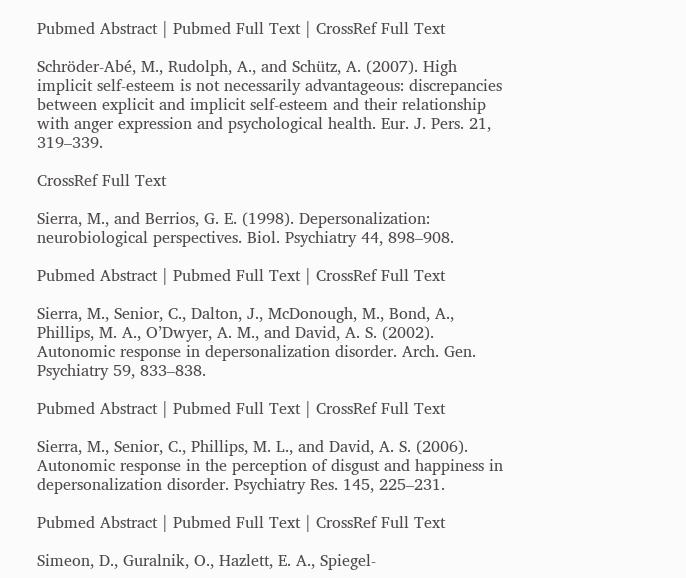Pubmed Abstract | Pubmed Full Text | CrossRef Full Text

Schröder-Abé, M., Rudolph, A., and Schütz, A. (2007). High implicit self-esteem is not necessarily advantageous: discrepancies between explicit and implicit self-esteem and their relationship with anger expression and psychological health. Eur. J. Pers. 21, 319–339.

CrossRef Full Text

Sierra, M., and Berrios, G. E. (1998). Depersonalization: neurobiological perspectives. Biol. Psychiatry 44, 898–908.

Pubmed Abstract | Pubmed Full Text | CrossRef Full Text

Sierra, M., Senior, C., Dalton, J., McDonough, M., Bond, A., Phillips, M. A., O’Dwyer, A. M., and David, A. S. (2002). Autonomic response in depersonalization disorder. Arch. Gen. Psychiatry 59, 833–838.

Pubmed Abstract | Pubmed Full Text | CrossRef Full Text

Sierra, M., Senior, C., Phillips, M. L., and David, A. S. (2006). Autonomic response in the perception of disgust and happiness in depersonalization disorder. Psychiatry Res. 145, 225–231.

Pubmed Abstract | Pubmed Full Text | CrossRef Full Text

Simeon, D., Guralnik, O., Hazlett, E. A., Spiegel-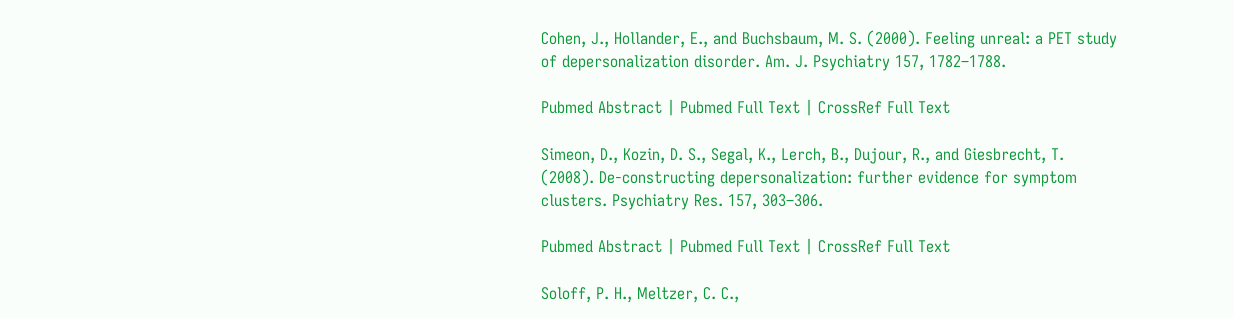Cohen, J., Hollander, E., and Buchsbaum, M. S. (2000). Feeling unreal: a PET study of depersonalization disorder. Am. J. Psychiatry 157, 1782–1788.

Pubmed Abstract | Pubmed Full Text | CrossRef Full Text

Simeon, D., Kozin, D. S., Segal, K., Lerch, B., Dujour, R., and Giesbrecht, T. (2008). De-constructing depersonalization: further evidence for symptom clusters. Psychiatry Res. 157, 303–306.

Pubmed Abstract | Pubmed Full Text | CrossRef Full Text

Soloff, P. H., Meltzer, C. C.,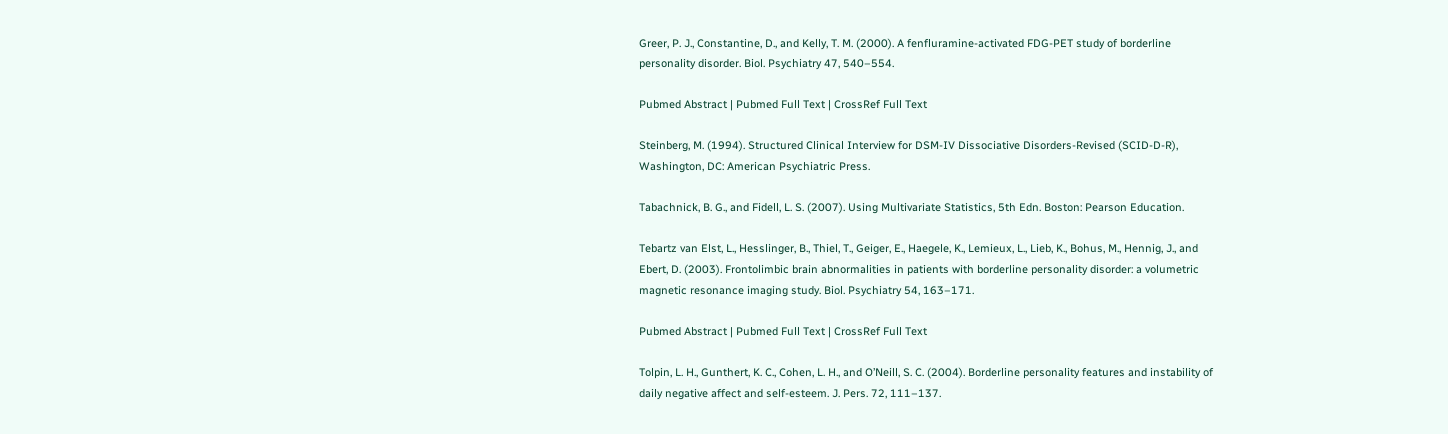Greer, P. J., Constantine, D., and Kelly, T. M. (2000). A fenfluramine-activated FDG-PET study of borderline personality disorder. Biol. Psychiatry 47, 540–554.

Pubmed Abstract | Pubmed Full Text | CrossRef Full Text

Steinberg, M. (1994). Structured Clinical Interview for DSM-IV Dissociative Disorders-Revised (SCID-D-R), Washington, DC: American Psychiatric Press.

Tabachnick, B. G., and Fidell, L. S. (2007). Using Multivariate Statistics, 5th Edn. Boston: Pearson Education.

Tebartz van Elst, L., Hesslinger, B., Thiel, T., Geiger, E., Haegele, K., Lemieux, L., Lieb, K., Bohus, M., Hennig, J., and Ebert, D. (2003). Frontolimbic brain abnormalities in patients with borderline personality disorder: a volumetric magnetic resonance imaging study. Biol. Psychiatry 54, 163–171.

Pubmed Abstract | Pubmed Full Text | CrossRef Full Text

Tolpin, L. H., Gunthert, K. C., Cohen, L. H., and O’Neill, S. C. (2004). Borderline personality features and instability of daily negative affect and self-esteem. J. Pers. 72, 111–137.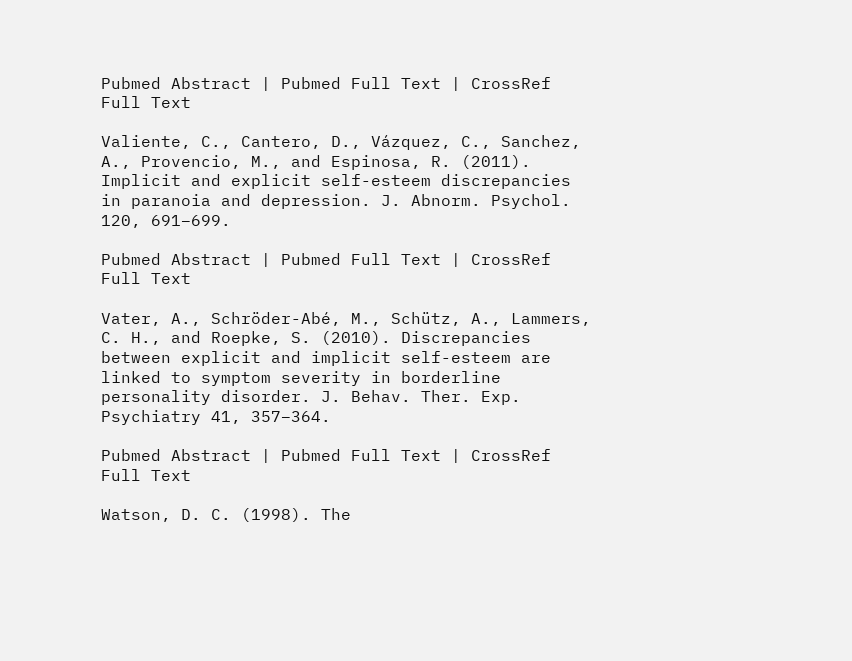Pubmed Abstract | Pubmed Full Text | CrossRef Full Text

Valiente, C., Cantero, D., Vázquez, C., Sanchez, A., Provencio, M., and Espinosa, R. (2011). Implicit and explicit self-esteem discrepancies in paranoia and depression. J. Abnorm. Psychol. 120, 691–699.

Pubmed Abstract | Pubmed Full Text | CrossRef Full Text

Vater, A., Schröder-Abé, M., Schütz, A., Lammers, C. H., and Roepke, S. (2010). Discrepancies between explicit and implicit self-esteem are linked to symptom severity in borderline personality disorder. J. Behav. Ther. Exp. Psychiatry 41, 357–364.

Pubmed Abstract | Pubmed Full Text | CrossRef Full Text

Watson, D. C. (1998). The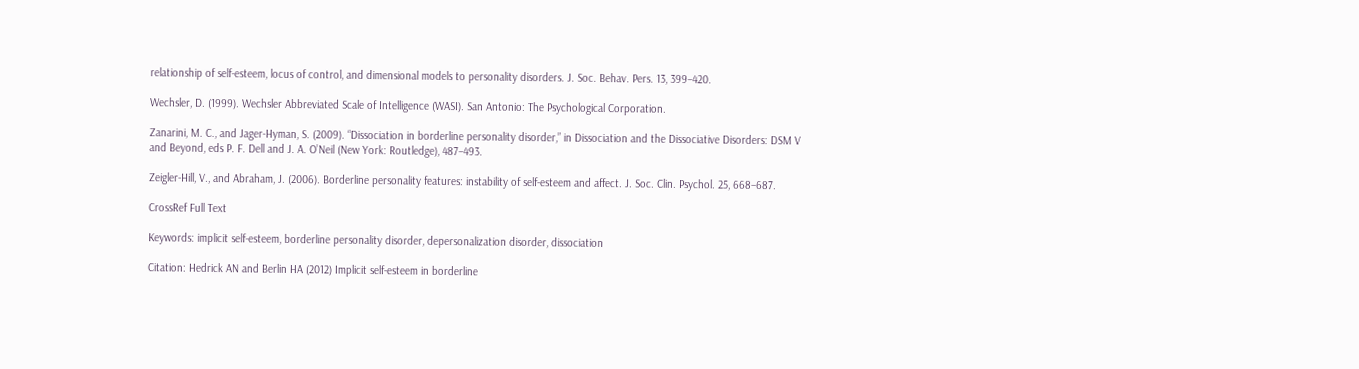relationship of self-esteem, locus of control, and dimensional models to personality disorders. J. Soc. Behav. Pers. 13, 399–420.

Wechsler, D. (1999). Wechsler Abbreviated Scale of Intelligence (WASI). San Antonio: The Psychological Corporation.

Zanarini, M. C., and Jager-Hyman, S. (2009). “Dissociation in borderline personality disorder,” in Dissociation and the Dissociative Disorders: DSM V and Beyond, eds P. F. Dell and J. A. O’Neil (New York: Routledge), 487–493.

Zeigler-Hill, V., and Abraham, J. (2006). Borderline personality features: instability of self-esteem and affect. J. Soc. Clin. Psychol. 25, 668–687.

CrossRef Full Text

Keywords: implicit self-esteem, borderline personality disorder, depersonalization disorder, dissociation

Citation: Hedrick AN and Berlin HA (2012) Implicit self-esteem in borderline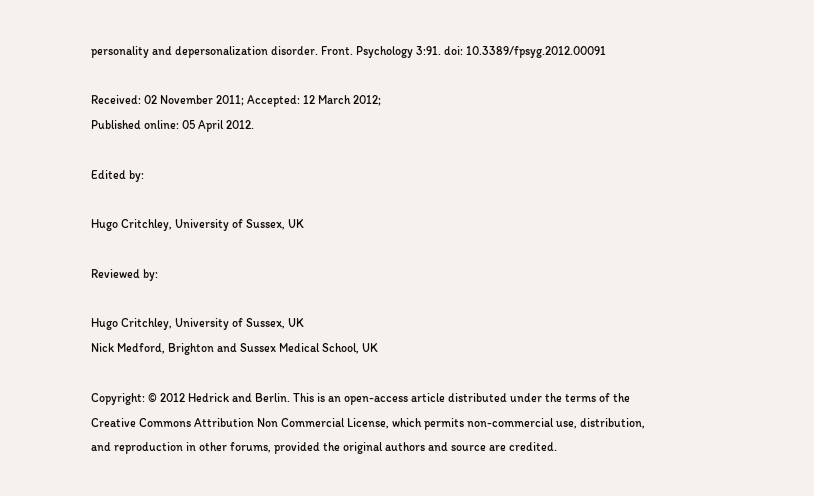personality and depersonalization disorder. Front. Psychology 3:91. doi: 10.3389/fpsyg.2012.00091

Received: 02 November 2011; Accepted: 12 March 2012;
Published online: 05 April 2012.

Edited by:

Hugo Critchley, University of Sussex, UK

Reviewed by:

Hugo Critchley, University of Sussex, UK
Nick Medford, Brighton and Sussex Medical School, UK

Copyright: © 2012 Hedrick and Berlin. This is an open-access article distributed under the terms of the Creative Commons Attribution Non Commercial License, which permits non-commercial use, distribution, and reproduction in other forums, provided the original authors and source are credited.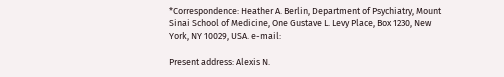*Correspondence: Heather A. Berlin, Department of Psychiatry, Mount Sinai School of Medicine, One Gustave L. Levy Place, Box 1230, New York, NY 10029, USA. e-mail:

Present address: Alexis N.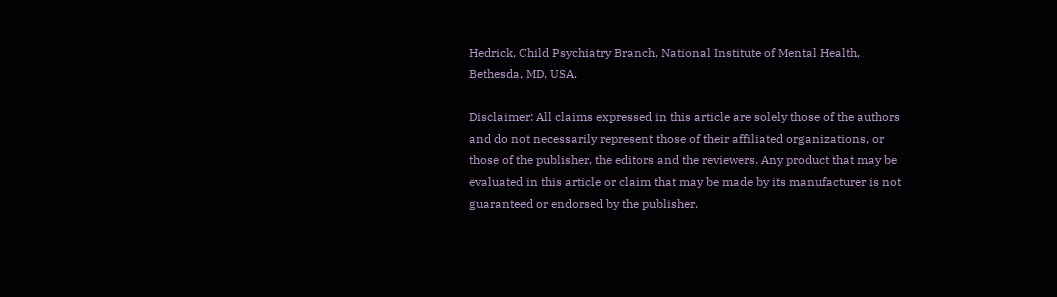Hedrick, Child Psychiatry Branch, National Institute of Mental Health, Bethesda, MD, USA.

Disclaimer: All claims expressed in this article are solely those of the authors and do not necessarily represent those of their affiliated organizations, or those of the publisher, the editors and the reviewers. Any product that may be evaluated in this article or claim that may be made by its manufacturer is not guaranteed or endorsed by the publisher.